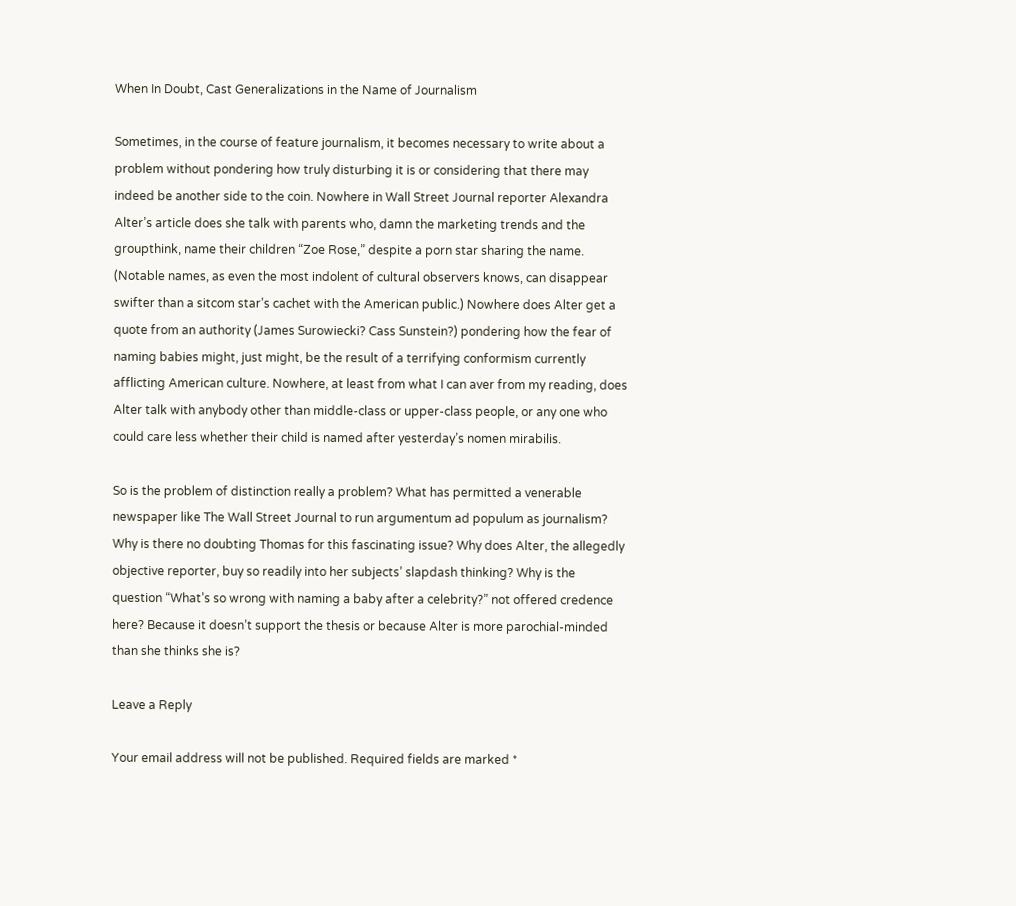When In Doubt, Cast Generalizations in the Name of Journalism

Sometimes, in the course of feature journalism, it becomes necessary to write about a problem without pondering how truly disturbing it is or considering that there may indeed be another side to the coin. Nowhere in Wall Street Journal reporter Alexandra Alter’s article does she talk with parents who, damn the marketing trends and the groupthink, name their children “Zoe Rose,” despite a porn star sharing the name. (Notable names, as even the most indolent of cultural observers knows, can disappear swifter than a sitcom star’s cachet with the American public.) Nowhere does Alter get a quote from an authority (James Surowiecki? Cass Sunstein?) pondering how the fear of naming babies might, just might, be the result of a terrifying conformism currently afflicting American culture. Nowhere, at least from what I can aver from my reading, does Alter talk with anybody other than middle-class or upper-class people, or any one who could care less whether their child is named after yesterday’s nomen mirabilis.

So is the problem of distinction really a problem? What has permitted a venerable newspaper like The Wall Street Journal to run argumentum ad populum as journalism? Why is there no doubting Thomas for this fascinating issue? Why does Alter, the allegedly objective reporter, buy so readily into her subjects’ slapdash thinking? Why is the question “What’s so wrong with naming a baby after a celebrity?” not offered credence here? Because it doesn’t support the thesis or because Alter is more parochial-minded than she thinks she is?

Leave a Reply

Your email address will not be published. Required fields are marked *